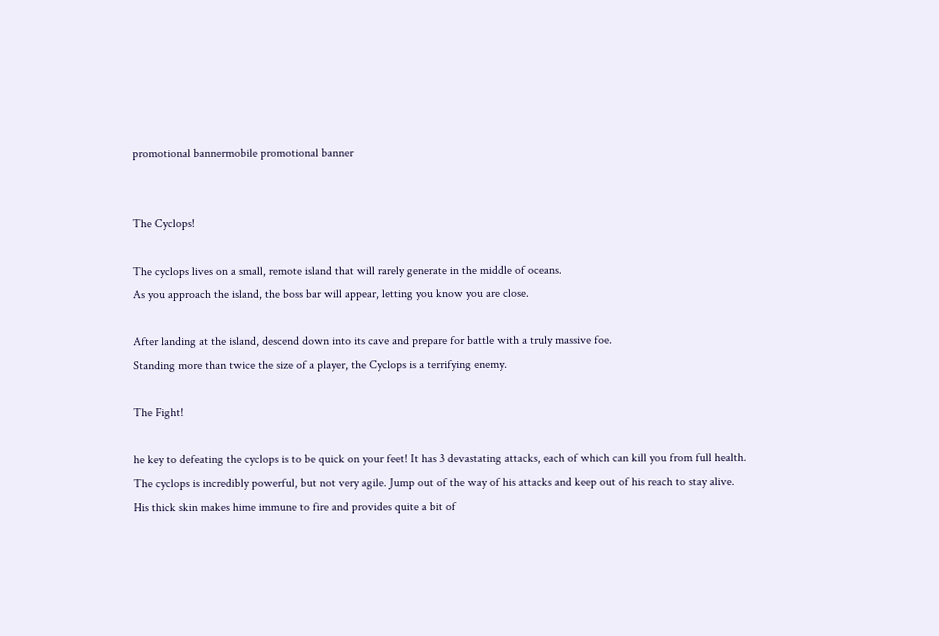promotional bannermobile promotional banner


The Cyclops!

The cyclops lives on a small, remote island that will rarely generate in the middle of oceans.
As you approach the island, the boss bar will appear, letting you know you are close.

After landing at the island, descend down into its cave and prepare for battle with a truly massive foe.
Standing more than twice the size of a player, the Cyclops is a terrifying enemy.

The Fight!

he key to defeating the cyclops is to be quick on your feet! It has 3 devastating attacks, each of which can kill you from full health.
The cyclops is incredibly powerful, but not very agile. Jump out of the way of his attacks and keep out of his reach to stay alive.
His thick skin makes hime immune to fire and provides quite a bit of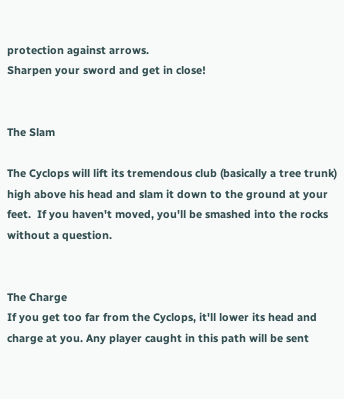protection against arrows.
Sharpen your sword and get in close!


The Slam

The Cyclops will lift its tremendous club (basically a tree trunk) high above his head and slam it down to the ground at your feet.  If you haven't moved, you'll be smashed into the rocks without a question.


The Charge
If you get too far from the Cyclops, it'll lower its head and charge at you. Any player caught in this path will be sent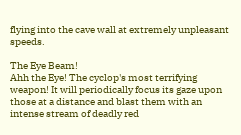flying into the cave wall at extremely unpleasant speeds.

The Eye Beam!
Ahh the Eye! The cyclop's most terrifying weapon! It will periodically focus its gaze upon those at a distance and blast them with an intense stream of deadly red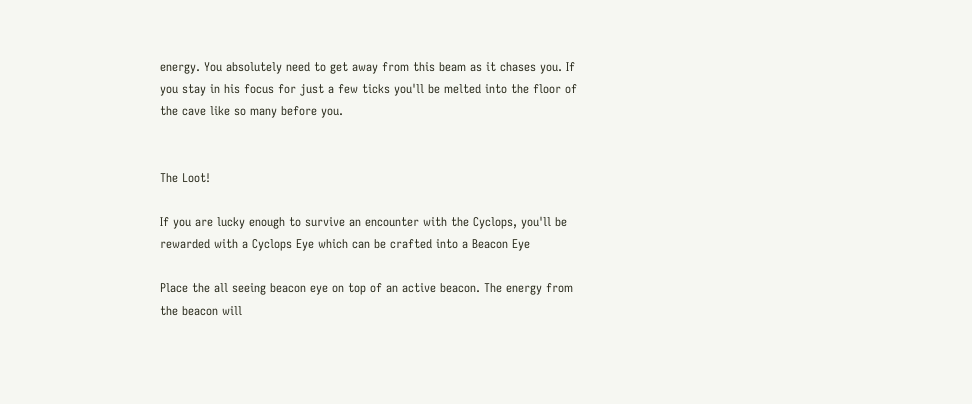energy. You absolutely need to get away from this beam as it chases you. If you stay in his focus for just a few ticks you'll be melted into the floor of the cave like so many before you.


The Loot!

If you are lucky enough to survive an encounter with the Cyclops, you'll be rewarded with a Cyclops Eye which can be crafted into a Beacon Eye

Place the all seeing beacon eye on top of an active beacon. The energy from the beacon will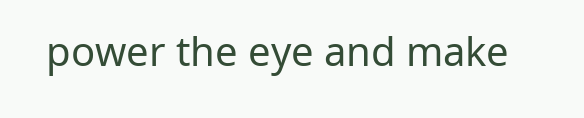power the eye and make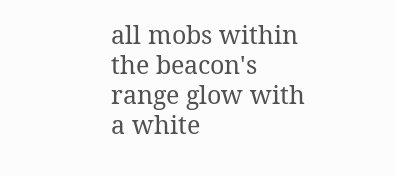all mobs within the beacon's range glow with a white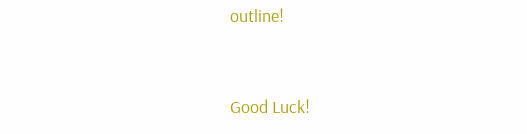outline!


Good Luck!